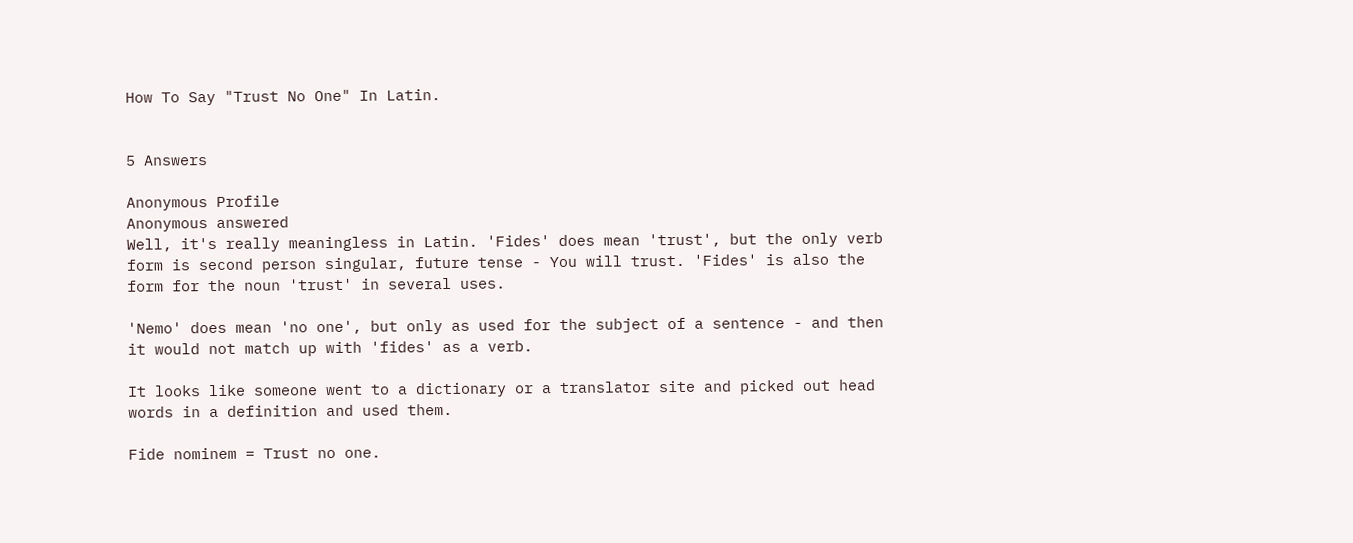How To Say "Trust No One" In Latin.


5 Answers

Anonymous Profile
Anonymous answered
Well, it's really meaningless in Latin. 'Fides' does mean 'trust', but the only verb form is second person singular, future tense - You will trust. 'Fides' is also the form for the noun 'trust' in several uses.

'Nemo' does mean 'no one', but only as used for the subject of a sentence - and then it would not match up with 'fides' as a verb.

It looks like someone went to a dictionary or a translator site and picked out head words in a definition and used them.

Fide nominem = Trust no one.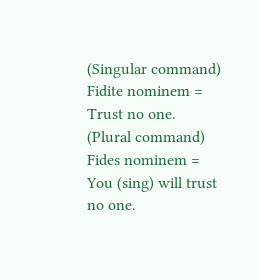(Singular command)
Fidite nominem = Trust no one. (Plural command)
Fides nominem = You (sing) will trust no one.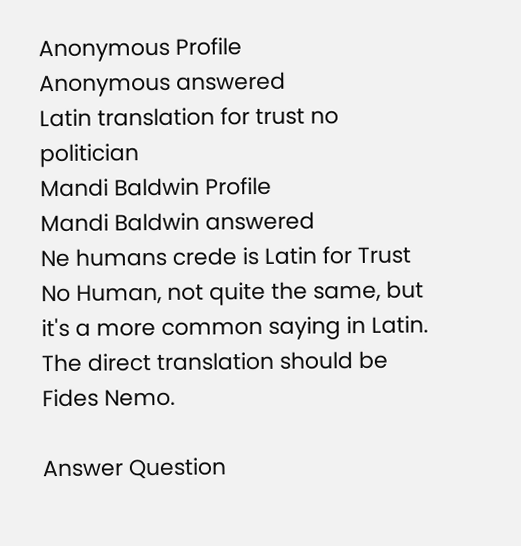Anonymous Profile
Anonymous answered
Latin translation for trust no politician
Mandi Baldwin Profile
Mandi Baldwin answered
Ne humans crede is Latin for Trust No Human, not quite the same, but it's a more common saying in Latin. The direct translation should be Fides Nemo.

Answer Question